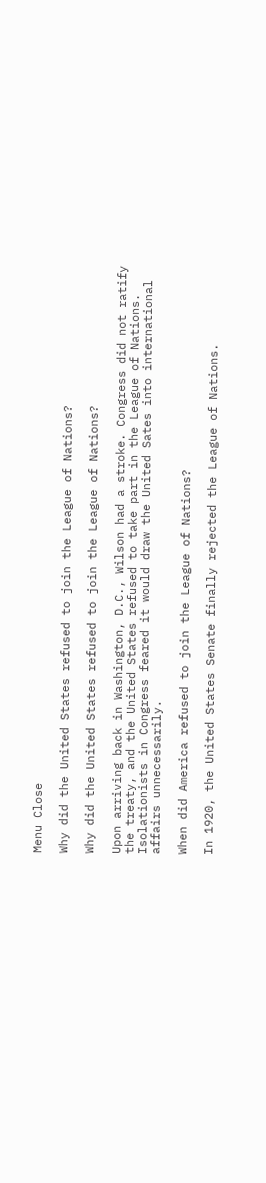Menu Close

Why did the United States refused to join the League of Nations?

Why did the United States refused to join the League of Nations?

Upon arriving back in Washington, D.C., Wilson had a stroke. Congress did not ratify the treaty, and the United States refused to take part in the League of Nations. Isolationists in Congress feared it would draw the United Sates into international affairs unnecessarily.

When did America refused to join the League of Nations?

In 1920, the United States Senate finally rejected the League of Nations.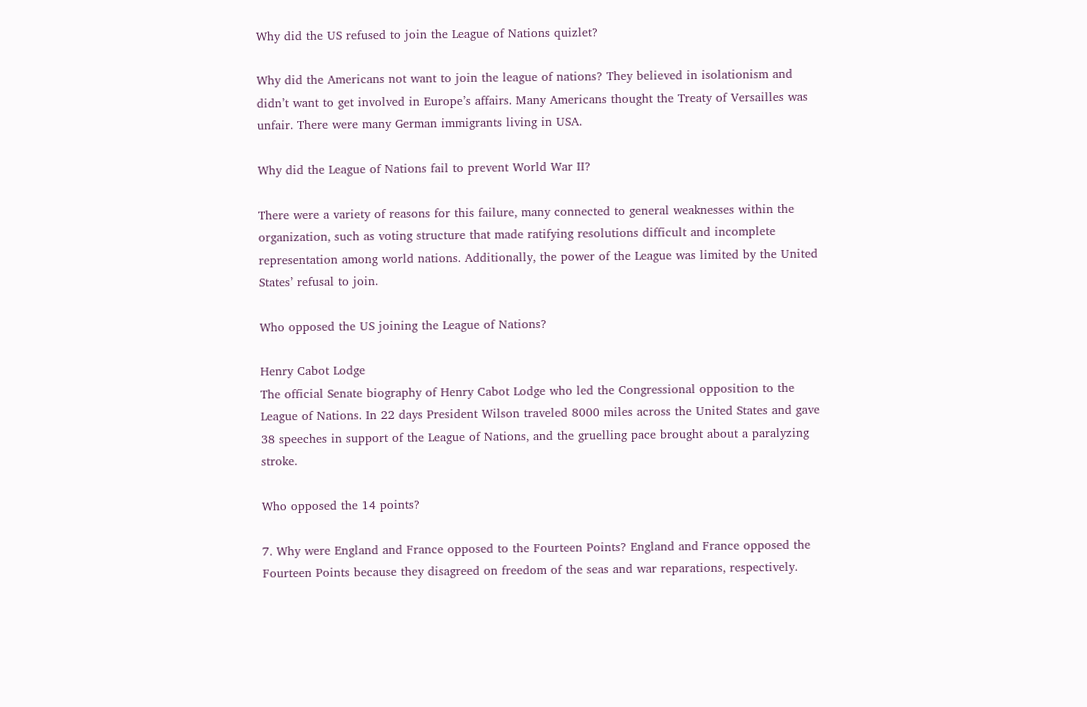Why did the US refused to join the League of Nations quizlet?

Why did the Americans not want to join the league of nations? They believed in isolationism and didn’t want to get involved in Europe’s affairs. Many Americans thought the Treaty of Versailles was unfair. There were many German immigrants living in USA.

Why did the League of Nations fail to prevent World War II?

There were a variety of reasons for this failure, many connected to general weaknesses within the organization, such as voting structure that made ratifying resolutions difficult and incomplete representation among world nations. Additionally, the power of the League was limited by the United States’ refusal to join.

Who opposed the US joining the League of Nations?

Henry Cabot Lodge
The official Senate biography of Henry Cabot Lodge who led the Congressional opposition to the League of Nations. In 22 days President Wilson traveled 8000 miles across the United States and gave 38 speeches in support of the League of Nations, and the gruelling pace brought about a paralyzing stroke.

Who opposed the 14 points?

7. Why were England and France opposed to the Fourteen Points? England and France opposed the Fourteen Points because they disagreed on freedom of the seas and war reparations, respectively.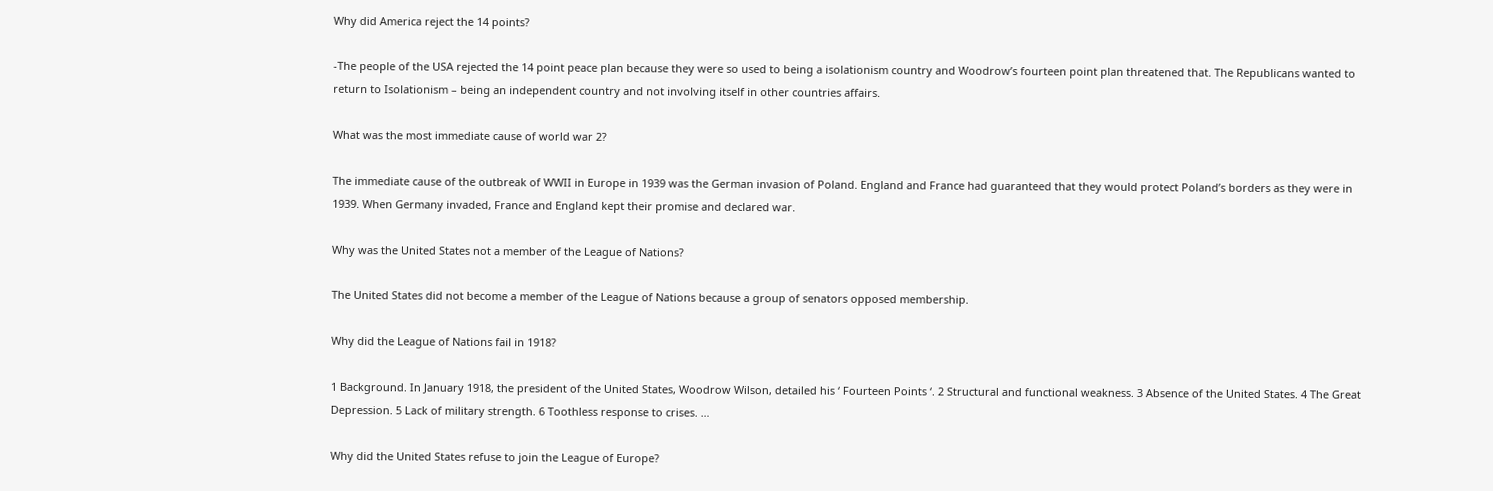Why did America reject the 14 points?

-The people of the USA rejected the 14 point peace plan because they were so used to being a isolationism country and Woodrow’s fourteen point plan threatened that. The Republicans wanted to return to Isolationism – being an independent country and not involving itself in other countries affairs.

What was the most immediate cause of world war 2?

The immediate cause of the outbreak of WWII in Europe in 1939 was the German invasion of Poland. England and France had guaranteed that they would protect Poland’s borders as they were in 1939. When Germany invaded, France and England kept their promise and declared war.

Why was the United States not a member of the League of Nations?

The United States did not become a member of the League of Nations because a group of senators opposed membership.

Why did the League of Nations fail in 1918?

1 Background. In January 1918, the president of the United States, Woodrow Wilson, detailed his ‘ Fourteen Points ‘. 2 Structural and functional weakness. 3 Absence of the United States. 4 The Great Depression. 5 Lack of military strength. 6 Toothless response to crises. …

Why did the United States refuse to join the League of Europe?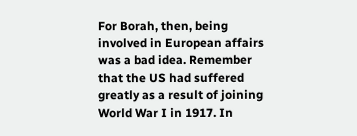For Borah, then, being involved in European affairs was a bad idea. Remember that the US had suffered greatly as a result of joining World War I in 1917. In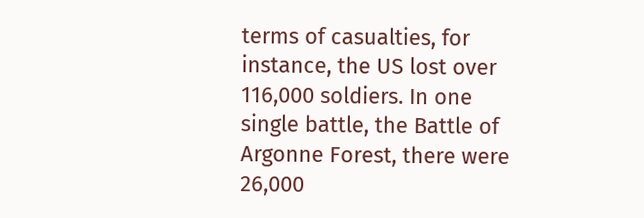terms of casualties, for instance, the US lost over 116,000 soldiers. In one single battle, the Battle of Argonne Forest, there were 26,000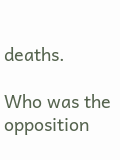deaths.

Who was the opposition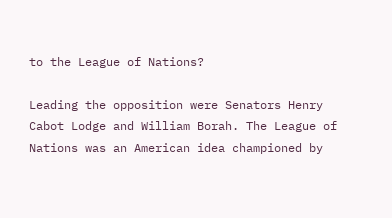to the League of Nations?

Leading the opposition were Senators Henry Cabot Lodge and William Borah. The League of Nations was an American idea championed by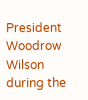President Woodrow Wilson during the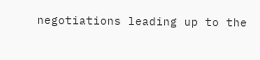negotiations leading up to the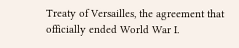Treaty of Versailles, the agreement that officially ended World War I.